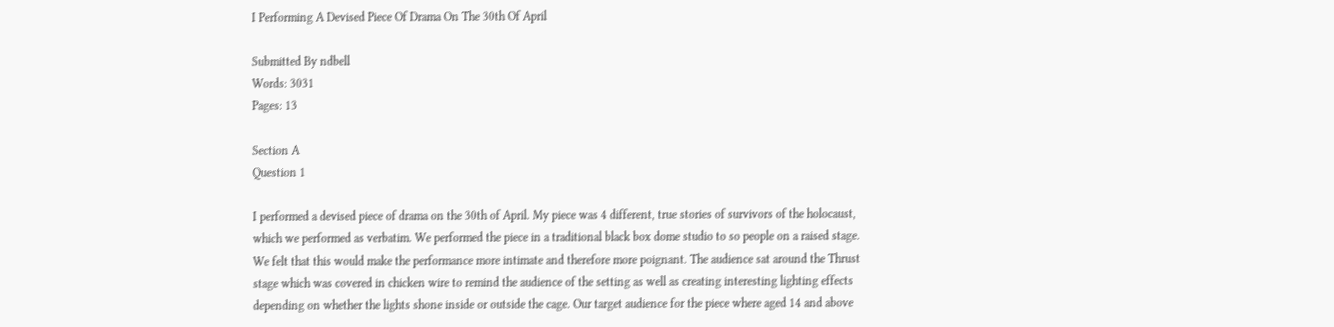I Performing A Devised Piece Of Drama On The 30th Of April

Submitted By ndbell
Words: 3031
Pages: 13

Section A
Question 1

I performed a devised piece of drama on the 30th of April. My piece was 4 different, true stories of survivors of the holocaust, which we performed as verbatim. We performed the piece in a traditional black box dome studio to so people on a raised stage. We felt that this would make the performance more intimate and therefore more poignant. The audience sat around the Thrust stage which was covered in chicken wire to remind the audience of the setting as well as creating interesting lighting effects depending on whether the lights shone inside or outside the cage. Our target audience for the piece where aged 14 and above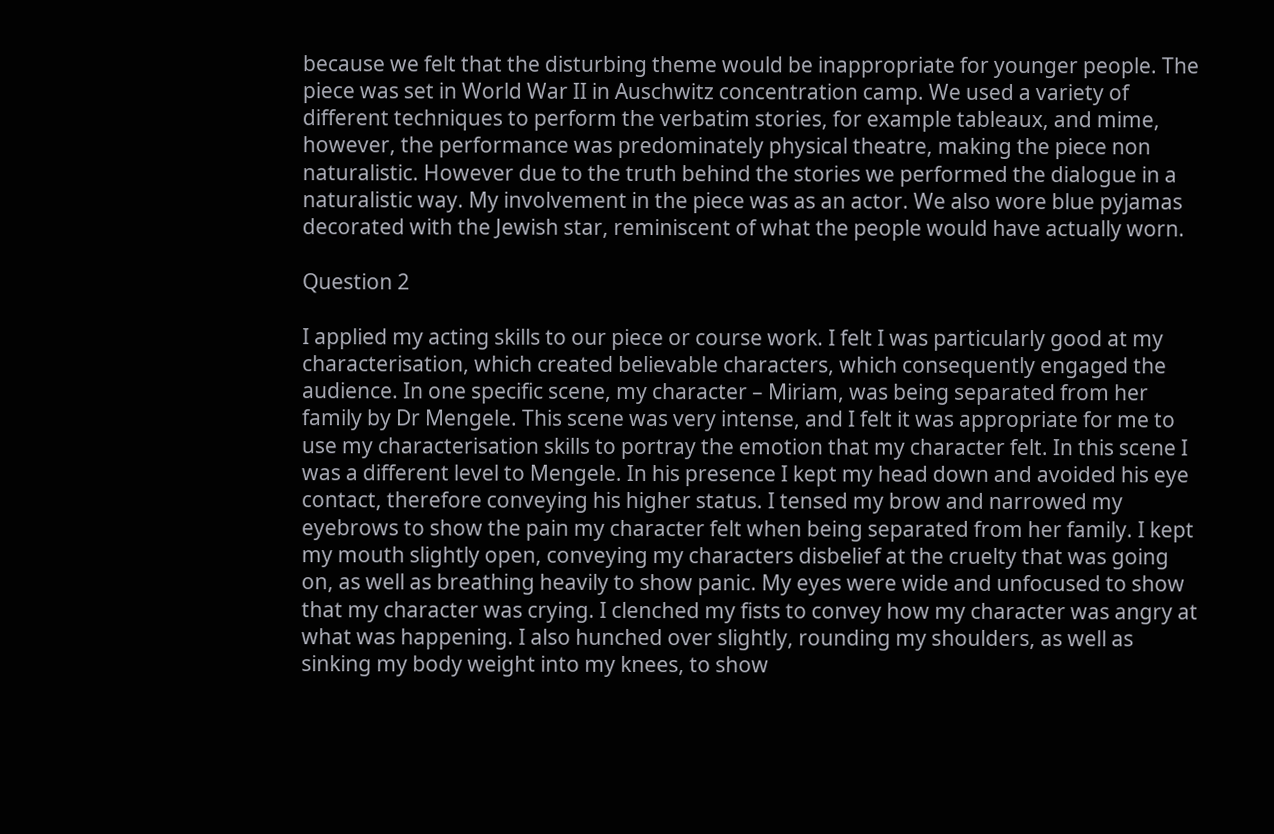because we felt that the disturbing theme would be inappropriate for younger people. The piece was set in World War II in Auschwitz concentration camp. We used a variety of different techniques to perform the verbatim stories, for example tableaux, and mime, however, the performance was predominately physical theatre, making the piece non naturalistic. However due to the truth behind the stories we performed the dialogue in a naturalistic way. My involvement in the piece was as an actor. We also wore blue pyjamas decorated with the Jewish star, reminiscent of what the people would have actually worn.

Question 2

I applied my acting skills to our piece or course work. I felt I was particularly good at my characterisation, which created believable characters, which consequently engaged the audience. In one specific scene, my character – Miriam, was being separated from her family by Dr Mengele. This scene was very intense, and I felt it was appropriate for me to use my characterisation skills to portray the emotion that my character felt. In this scene I was a different level to Mengele. In his presence I kept my head down and avoided his eye contact, therefore conveying his higher status. I tensed my brow and narrowed my eyebrows to show the pain my character felt when being separated from her family. I kept my mouth slightly open, conveying my characters disbelief at the cruelty that was going on, as well as breathing heavily to show panic. My eyes were wide and unfocused to show that my character was crying. I clenched my fists to convey how my character was angry at what was happening. I also hunched over slightly, rounding my shoulders, as well as sinking my body weight into my knees, to show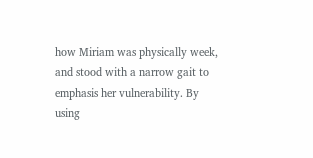how Miriam was physically week, and stood with a narrow gait to emphasis her vulnerability. By using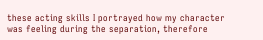these acting skills I portrayed how my character was feeling during the separation, therefore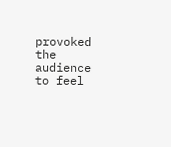provoked the audience to feel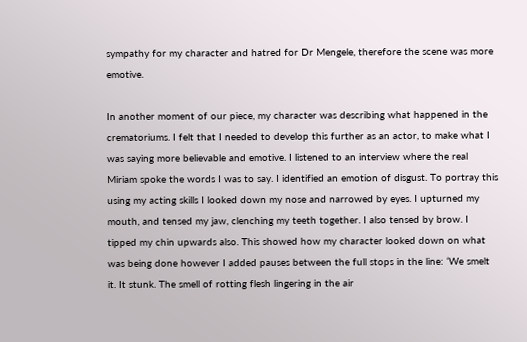sympathy for my character and hatred for Dr Mengele, therefore the scene was more emotive.

In another moment of our piece, my character was describing what happened in the crematoriums. I felt that I needed to develop this further as an actor, to make what I was saying more believable and emotive. I listened to an interview where the real Miriam spoke the words I was to say. I identified an emotion of disgust. To portray this using my acting skills I looked down my nose and narrowed by eyes. I upturned my mouth, and tensed my jaw, clenching my teeth together. I also tensed by brow. I tipped my chin upwards also. This showed how my character looked down on what was being done however I added pauses between the full stops in the line: ‘We smelt it. It stunk. The smell of rotting flesh lingering in the air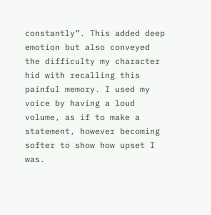constantly”. This added deep emotion but also conveyed the difficulty my character hid with recalling this painful memory. I used my voice by having a loud volume, as if to make a statement, however becoming softer to show how upset I was.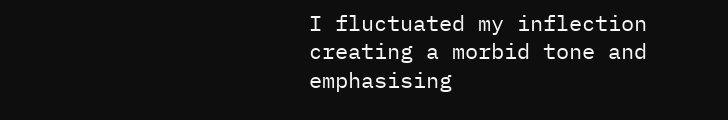I fluctuated my inflection creating a morbid tone and emphasising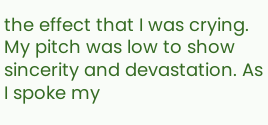the effect that I was crying. My pitch was low to show sincerity and devastation. As I spoke my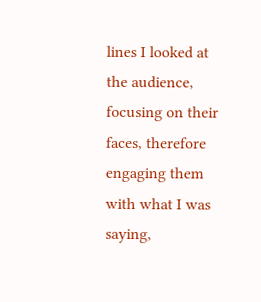lines I looked at the audience, focusing on their faces, therefore engaging them with what I was saying,